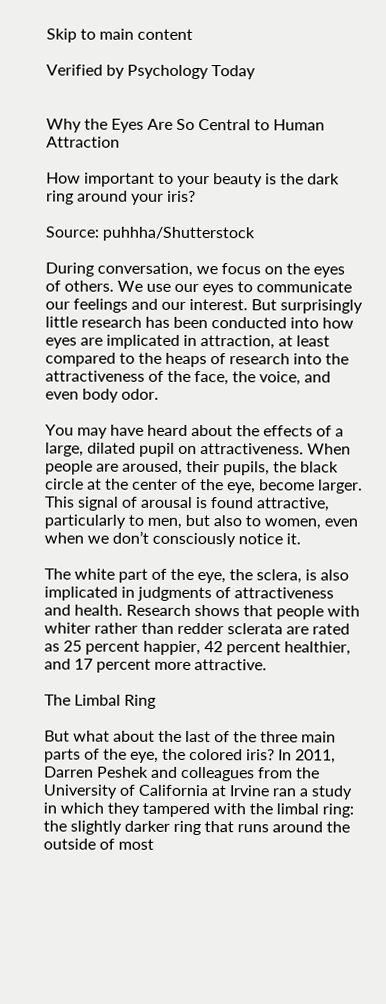Skip to main content

Verified by Psychology Today


Why the Eyes Are So Central to Human Attraction

How important to your beauty is the dark ring around your iris?

Source: puhhha/Shutterstock

During conversation, we focus on the eyes of others. We use our eyes to communicate our feelings and our interest. But surprisingly little research has been conducted into how eyes are implicated in attraction, at least compared to the heaps of research into the attractiveness of the face, the voice, and even body odor.

You may have heard about the effects of a large, dilated pupil on attractiveness. When people are aroused, their pupils, the black circle at the center of the eye, become larger. This signal of arousal is found attractive, particularly to men, but also to women, even when we don’t consciously notice it.

The white part of the eye, the sclera, is also implicated in judgments of attractiveness and health. Research shows that people with whiter rather than redder sclerata are rated as 25 percent happier, 42 percent healthier, and 17 percent more attractive.

The Limbal Ring

But what about the last of the three main parts of the eye, the colored iris? In 2011, Darren Peshek and colleagues from the University of California at Irvine ran a study in which they tampered with the limbal ring: the slightly darker ring that runs around the outside of most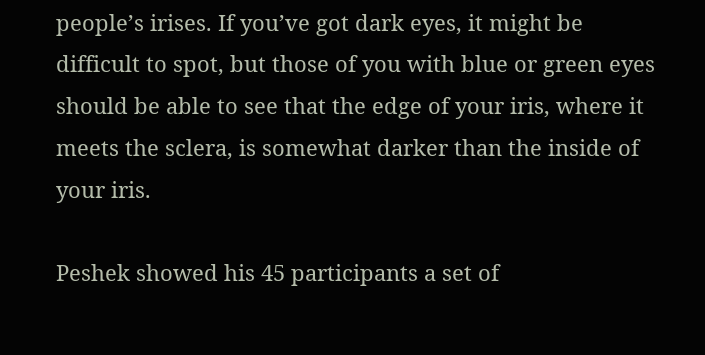people’s irises. If you’ve got dark eyes, it might be difficult to spot, but those of you with blue or green eyes should be able to see that the edge of your iris, where it meets the sclera, is somewhat darker than the inside of your iris.

Peshek showed his 45 participants a set of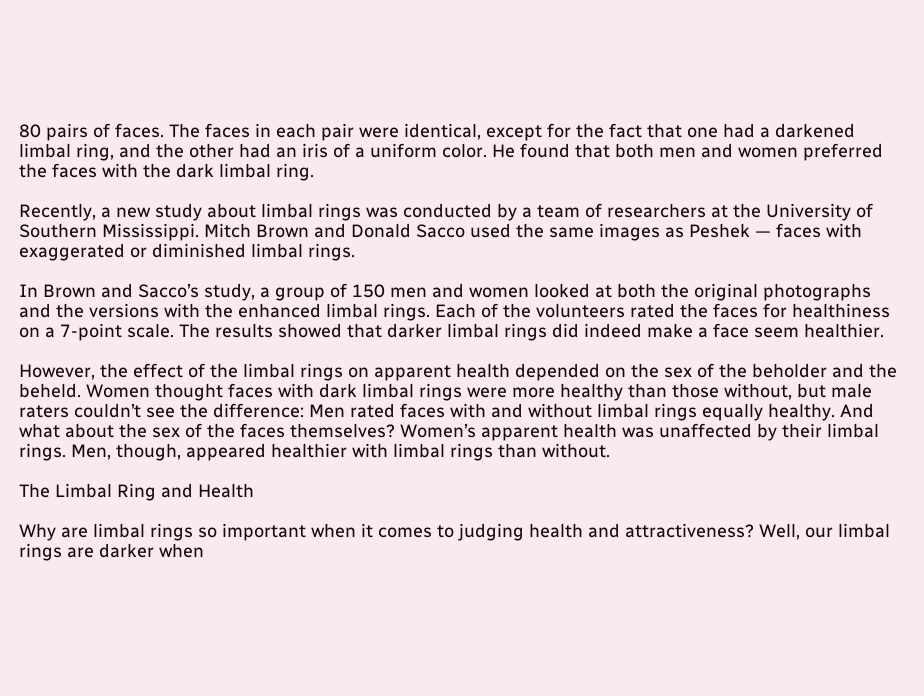80 pairs of faces. The faces in each pair were identical, except for the fact that one had a darkened limbal ring, and the other had an iris of a uniform color. He found that both men and women preferred the faces with the dark limbal ring.

Recently, a new study about limbal rings was conducted by a team of researchers at the University of Southern Mississippi. Mitch Brown and Donald Sacco used the same images as Peshek — faces with exaggerated or diminished limbal rings.

In Brown and Sacco’s study, a group of 150 men and women looked at both the original photographs and the versions with the enhanced limbal rings. Each of the volunteers rated the faces for healthiness on a 7-point scale. The results showed that darker limbal rings did indeed make a face seem healthier.

However, the effect of the limbal rings on apparent health depended on the sex of the beholder and the beheld. Women thought faces with dark limbal rings were more healthy than those without, but male raters couldn’t see the difference: Men rated faces with and without limbal rings equally healthy. And what about the sex of the faces themselves? Women’s apparent health was unaffected by their limbal rings. Men, though, appeared healthier with limbal rings than without.

The Limbal Ring and Health

Why are limbal rings so important when it comes to judging health and attractiveness? Well, our limbal rings are darker when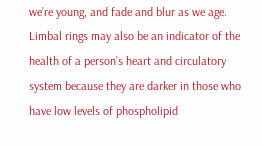we’re young, and fade and blur as we age. Limbal rings may also be an indicator of the health of a person’s heart and circulatory system because they are darker in those who have low levels of phospholipid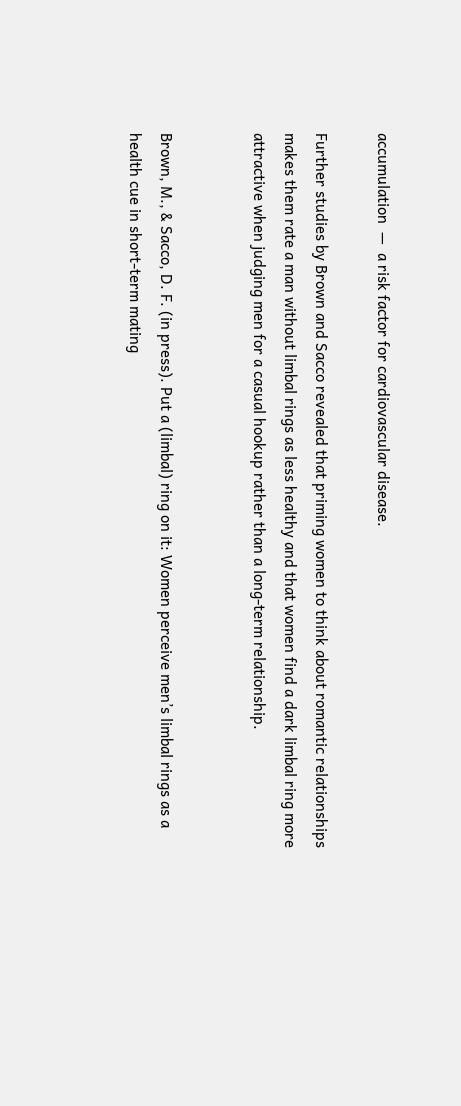accumulation  —  a risk factor for cardiovascular disease.

Further studies by Brown and Sacco revealed that priming women to think about romantic relationships makes them rate a man without limbal rings as less healthy and that women find a dark limbal ring more attractive when judging men for a casual hookup rather than a long-term relationship.


Brown, M., & Sacco, D. F. (in press). Put a (limbal) ring on it: Women perceive men’s limbal rings as a health cue in short-term mating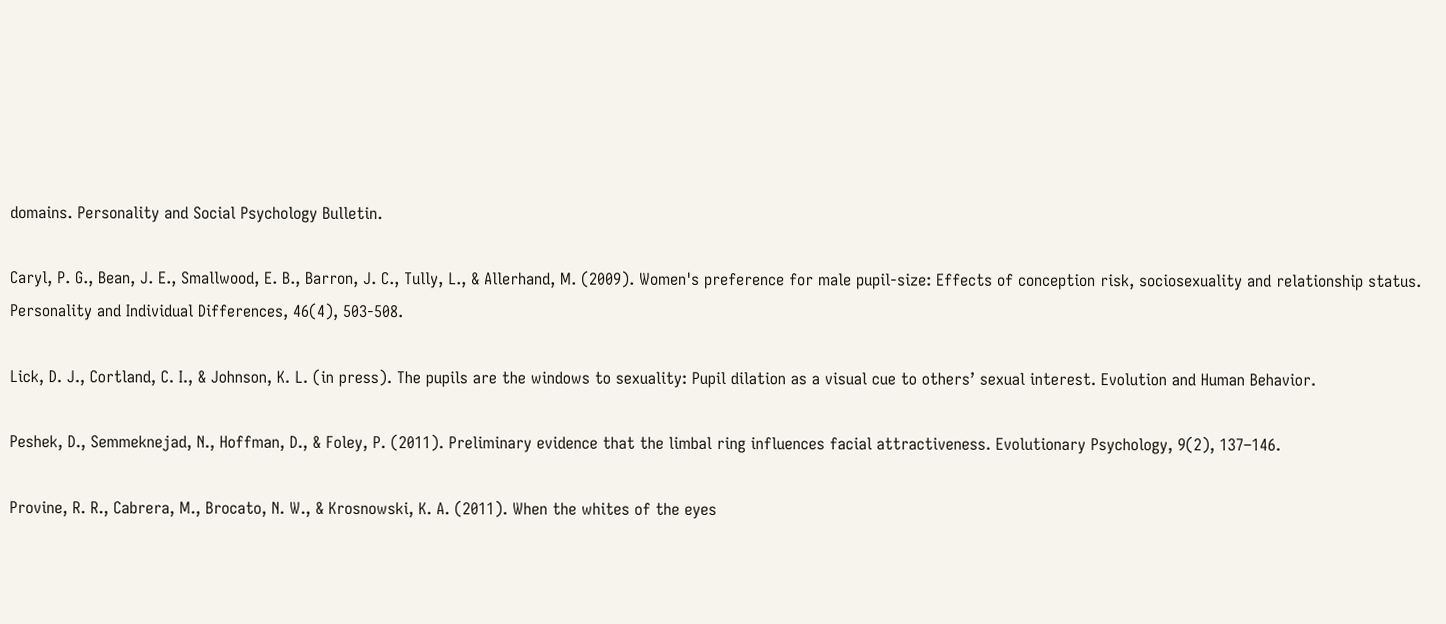domains. Personality and Social Psychology Bulletin.

Caryl, P. G., Bean, J. E., Smallwood, E. B., Barron, J. C., Tully, L., & Allerhand, M. (2009). Women's preference for male pupil-size: Effects of conception risk, sociosexuality and relationship status. Personality and Individual Differences, 46(4), 503-508.

Lick, D. J., Cortland, C. I., & Johnson, K. L. (in press). The pupils are the windows to sexuality: Pupil dilation as a visual cue to others’ sexual interest. Evolution and Human Behavior.

Peshek, D., Semmeknejad, N., Hoffman, D., & Foley, P. (2011). Preliminary evidence that the limbal ring influences facial attractiveness. Evolutionary Psychology, 9(2), 137–146.

Provine, R. R., Cabrera, M., Brocato, N. W., & Krosnowski, K. A. (2011). When the whites of the eyes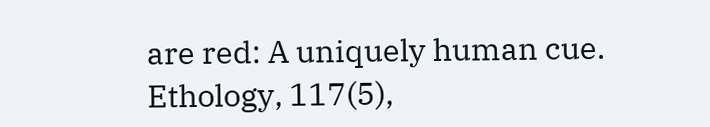are red: A uniquely human cue. Ethology, 117(5),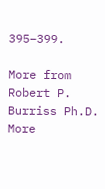395–399.

More from Robert P. Burriss Ph.D.
More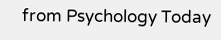from Psychology Today